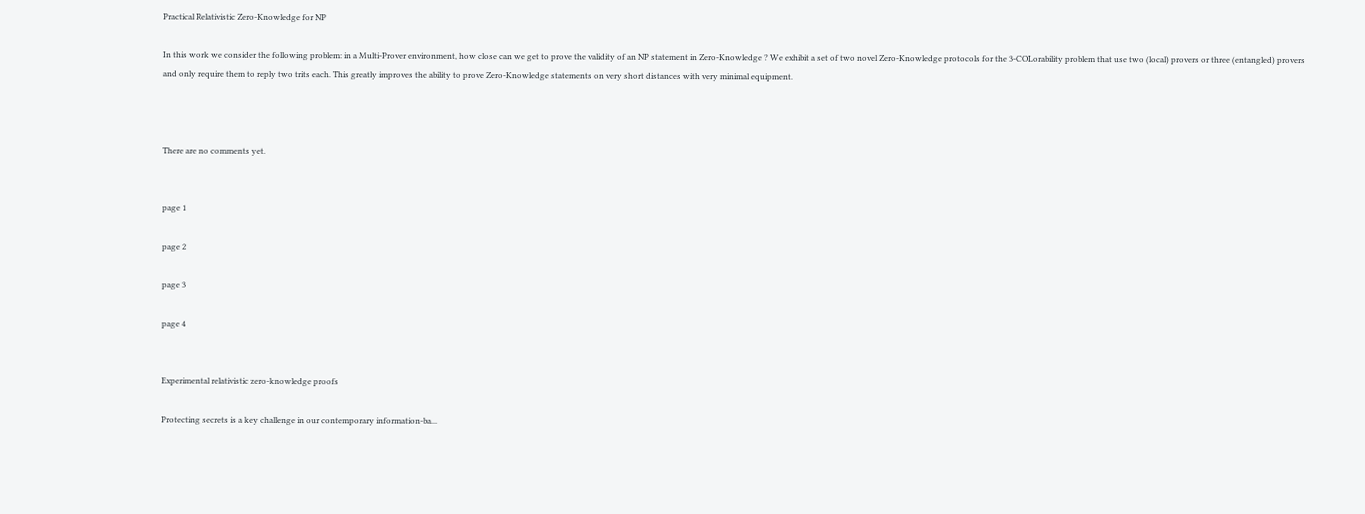Practical Relativistic Zero-Knowledge for NP

In this work we consider the following problem: in a Multi-Prover environment, how close can we get to prove the validity of an NP statement in Zero-Knowledge ? We exhibit a set of two novel Zero-Knowledge protocols for the 3-COLorability problem that use two (local) provers or three (entangled) provers and only require them to reply two trits each. This greatly improves the ability to prove Zero-Knowledge statements on very short distances with very minimal equipment.



There are no comments yet.


page 1

page 2

page 3

page 4


Experimental relativistic zero-knowledge proofs

Protecting secrets is a key challenge in our contemporary information-ba...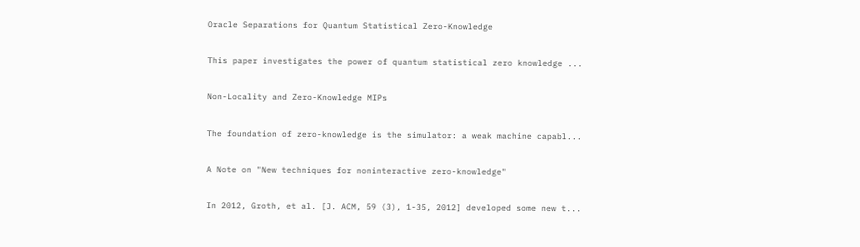Oracle Separations for Quantum Statistical Zero-Knowledge

This paper investigates the power of quantum statistical zero knowledge ...

Non-Locality and Zero-Knowledge MIPs

The foundation of zero-knowledge is the simulator: a weak machine capabl...

A Note on "New techniques for noninteractive zero-knowledge"

In 2012, Groth, et al. [J. ACM, 59 (3), 1-35, 2012] developed some new t...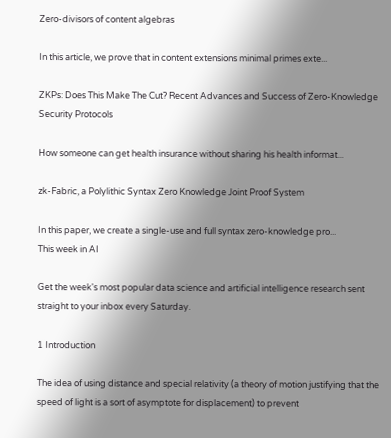Zero-divisors of content algebras

In this article, we prove that in content extensions minimal primes exte...

ZKPs: Does This Make The Cut? Recent Advances and Success of Zero-Knowledge Security Protocols

How someone can get health insurance without sharing his health informat...

zk-Fabric, a Polylithic Syntax Zero Knowledge Joint Proof System

In this paper, we create a single-use and full syntax zero-knowledge pro...
This week in AI

Get the week's most popular data science and artificial intelligence research sent straight to your inbox every Saturday.

1 Introduction

The idea of using distance and special relativity (a theory of motion justifying that the speed of light is a sort of asymptote for displacement) to prevent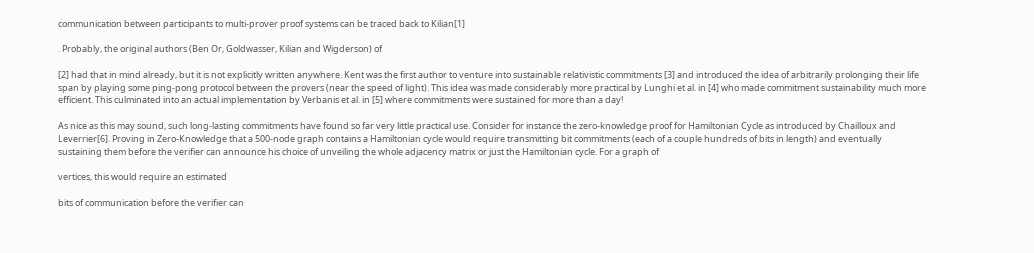communication between participants to multi-prover proof systems can be traced back to Kilian[1]

. Probably, the original authors (Ben Or, Goldwasser, Kilian and Wigderson) of

[2] had that in mind already, but it is not explicitly written anywhere. Kent was the first author to venture into sustainable relativistic commitments [3] and introduced the idea of arbitrarily prolonging their life span by playing some ping-pong protocol between the provers (near the speed of light). This idea was made considerably more practical by Lunghi et al. in [4] who made commitment sustainability much more efficient. This culminated into an actual implementation by Verbanis et al. in [5] where commitments were sustained for more than a day!

As nice as this may sound, such long-lasting commitments have found so far very little practical use. Consider for instance the zero-knowledge proof for Hamiltonian Cycle as introduced by Chailloux and Leverrier[6]. Proving in Zero-Knowledge that a 500-node graph contains a Hamiltonian cycle would require transmitting bit commitments (each of a couple hundreds of bits in length) and eventually sustaining them before the verifier can announce his choice of unveiling the whole adjacency matrix or just the Hamiltonian cycle. For a graph of

vertices, this would require an estimated

bits of communication before the verifier can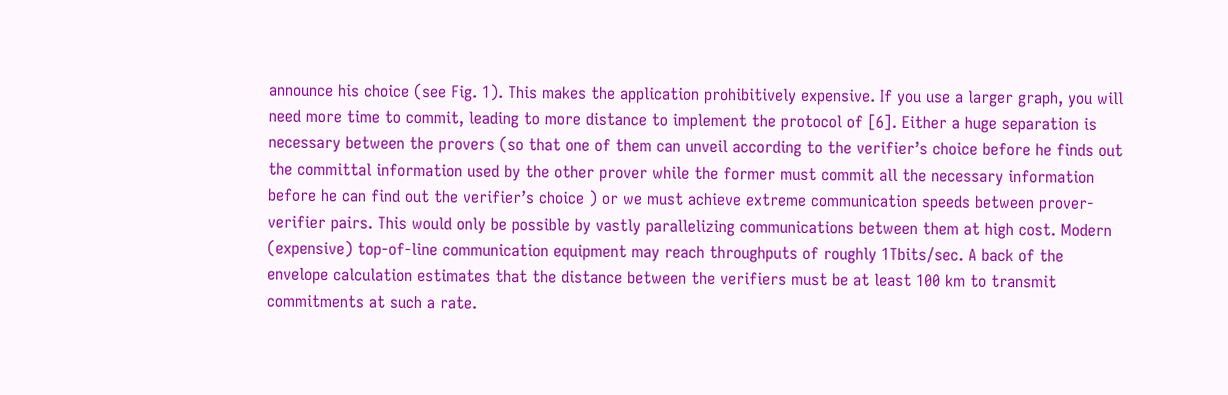announce his choice (see Fig. 1). This makes the application prohibitively expensive. If you use a larger graph, you will need more time to commit, leading to more distance to implement the protocol of [6]. Either a huge separation is necessary between the provers (so that one of them can unveil according to the verifier’s choice before he finds out the committal information used by the other prover while the former must commit all the necessary information before he can find out the verifier’s choice ) or we must achieve extreme communication speeds between prover-verifier pairs. This would only be possible by vastly parallelizing communications between them at high cost. Modern (expensive) top-of-line communication equipment may reach throughputs of roughly 1Tbits/sec. A back of the envelope calculation estimates that the distance between the verifiers must be at least 100 km to transmit commitments at such a rate.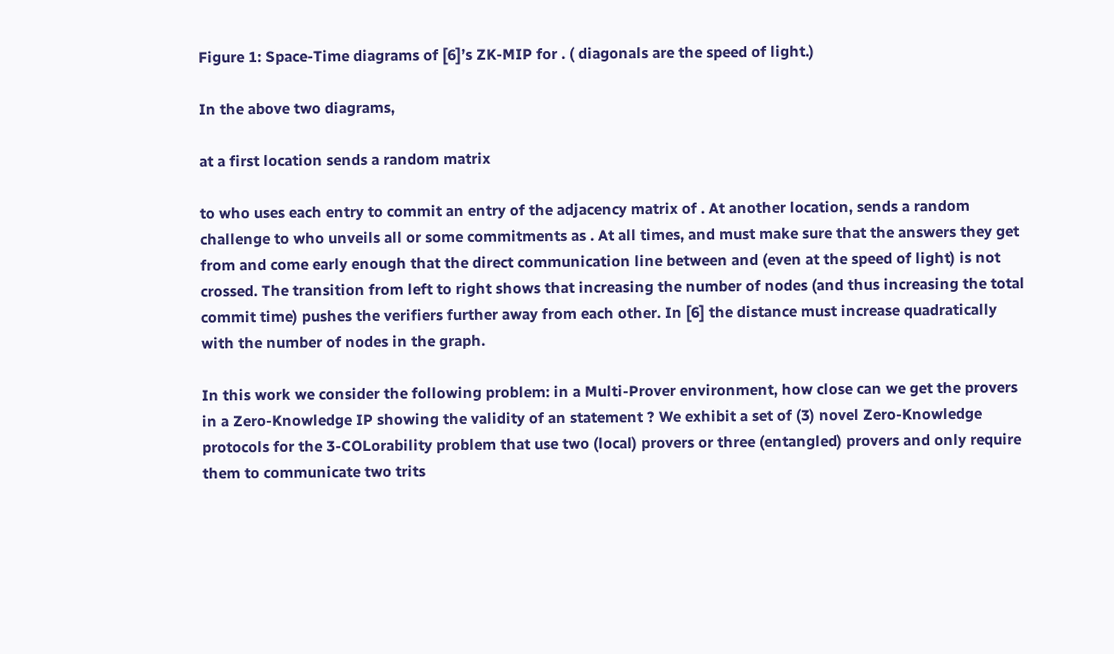Figure 1: Space-Time diagrams of [6]’s ZK-MIP for . ( diagonals are the speed of light.)

In the above two diagrams,

at a first location sends a random matrix

to who uses each entry to commit an entry of the adjacency matrix of . At another location, sends a random challenge to who unveils all or some commitments as . At all times, and must make sure that the answers they get from and come early enough that the direct communication line between and (even at the speed of light) is not crossed. The transition from left to right shows that increasing the number of nodes (and thus increasing the total commit time) pushes the verifiers further away from each other. In [6] the distance must increase quadratically with the number of nodes in the graph.

In this work we consider the following problem: in a Multi-Prover environment, how close can we get the provers in a Zero-Knowledge IP showing the validity of an statement ? We exhibit a set of (3) novel Zero-Knowledge protocols for the 3-COLorability problem that use two (local) provers or three (entangled) provers and only require them to communicate two trits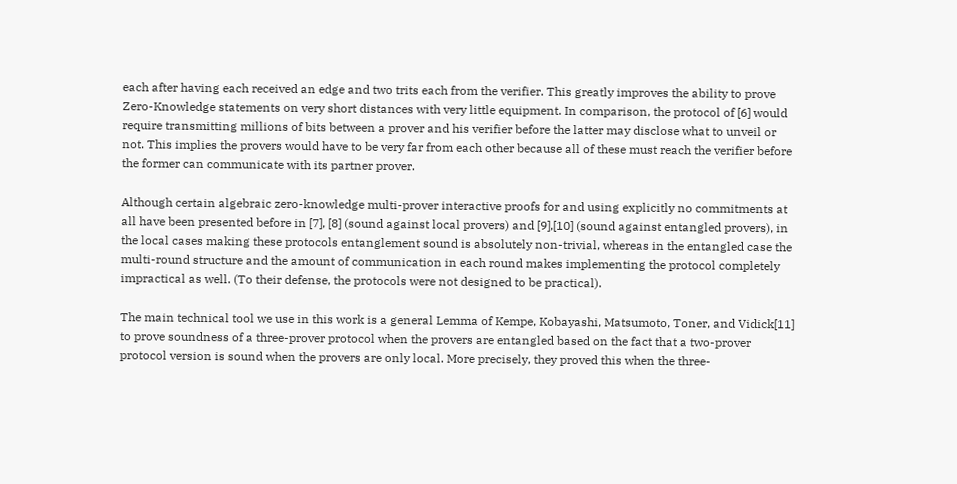each after having each received an edge and two trits each from the verifier. This greatly improves the ability to prove Zero-Knowledge statements on very short distances with very little equipment. In comparison, the protocol of [6] would require transmitting millions of bits between a prover and his verifier before the latter may disclose what to unveil or not. This implies the provers would have to be very far from each other because all of these must reach the verifier before the former can communicate with its partner prover.

Although certain algebraic zero-knowledge multi-prover interactive proofs for and using explicitly no commitments at all have been presented before in [7], [8] (sound against local provers) and [9],[10] (sound against entangled provers), in the local cases making these protocols entanglement sound is absolutely non-trivial, whereas in the entangled case the multi-round structure and the amount of communication in each round makes implementing the protocol completely impractical as well. (To their defense, the protocols were not designed to be practical).

The main technical tool we use in this work is a general Lemma of Kempe, Kobayashi, Matsumoto, Toner, and Vidick[11] to prove soundness of a three-prover protocol when the provers are entangled based on the fact that a two-prover protocol version is sound when the provers are only local. More precisely, they proved this when the three-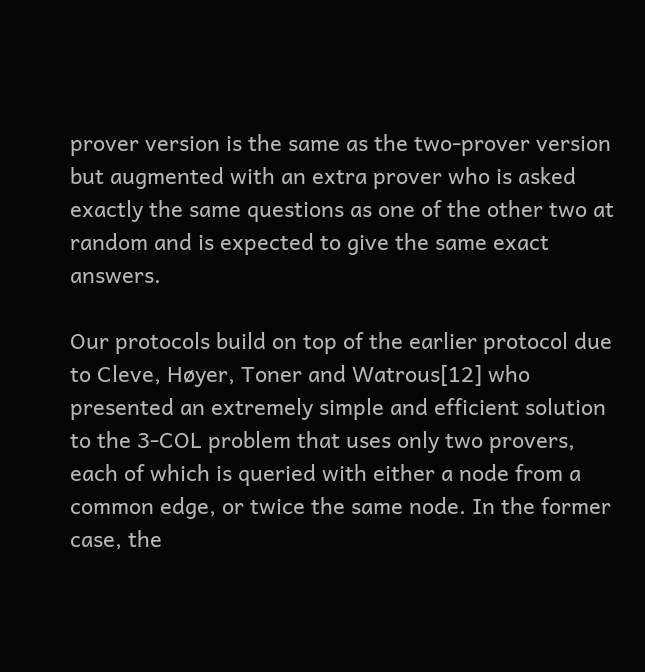prover version is the same as the two-prover version but augmented with an extra prover who is asked exactly the same questions as one of the other two at random and is expected to give the same exact answers.

Our protocols build on top of the earlier protocol due to Cleve, Høyer, Toner and Watrous[12] who presented an extremely simple and efficient solution to the 3-COL problem that uses only two provers, each of which is queried with either a node from a common edge, or twice the same node. In the former case, the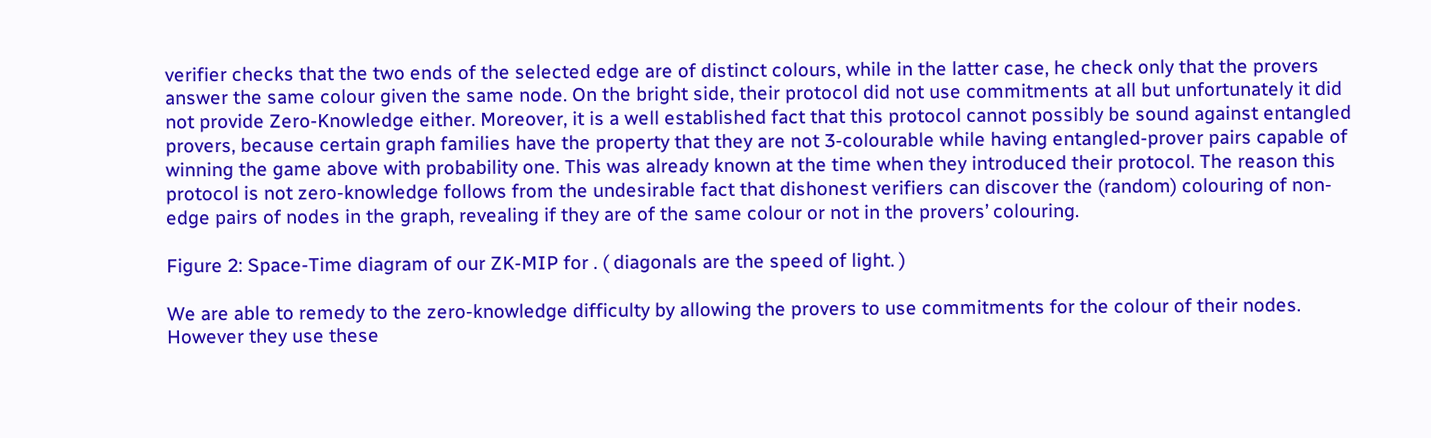verifier checks that the two ends of the selected edge are of distinct colours, while in the latter case, he check only that the provers answer the same colour given the same node. On the bright side, their protocol did not use commitments at all but unfortunately it did not provide Zero-Knowledge either. Moreover, it is a well established fact that this protocol cannot possibly be sound against entangled provers, because certain graph families have the property that they are not 3-colourable while having entangled-prover pairs capable of winning the game above with probability one. This was already known at the time when they introduced their protocol. The reason this protocol is not zero-knowledge follows from the undesirable fact that dishonest verifiers can discover the (random) colouring of non-edge pairs of nodes in the graph, revealing if they are of the same colour or not in the provers’ colouring.

Figure 2: Space-Time diagram of our ZK-MIP for . ( diagonals are the speed of light. )

We are able to remedy to the zero-knowledge difficulty by allowing the provers to use commitments for the colour of their nodes. However they use these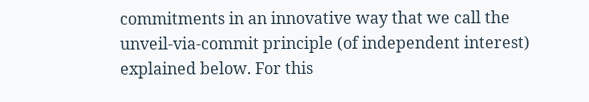commitments in an innovative way that we call the unveil-via-commit principle (of independent interest) explained below. For this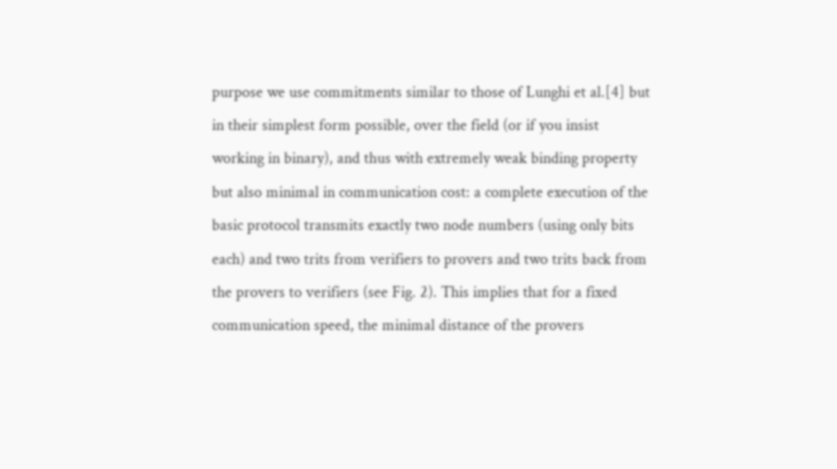purpose we use commitments similar to those of Lunghi et al.[4] but in their simplest form possible, over the field (or if you insist working in binary), and thus with extremely weak binding property but also minimal in communication cost: a complete execution of the basic protocol transmits exactly two node numbers (using only bits each) and two trits from verifiers to provers and two trits back from the provers to verifiers (see Fig. 2). This implies that for a fixed communication speed, the minimal distance of the provers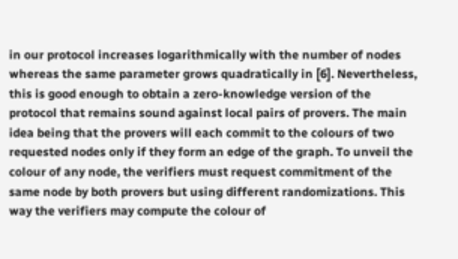in our protocol increases logarithmically with the number of nodes whereas the same parameter grows quadratically in [6]. Nevertheless, this is good enough to obtain a zero-knowledge version of the protocol that remains sound against local pairs of provers. The main idea being that the provers will each commit to the colours of two requested nodes only if they form an edge of the graph. To unveil the colour of any node, the verifiers must request commitment of the same node by both provers but using different randomizations. This way the verifiers may compute the colour of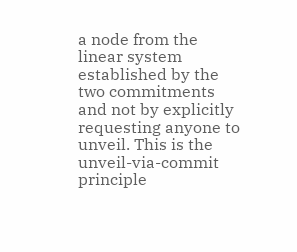a node from the linear system established by the two commitments and not by explicitly requesting anyone to unveil. This is the unveil-via-commit principle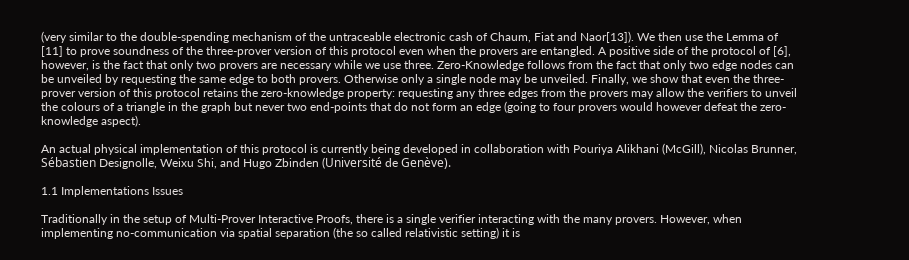(very similar to the double-spending mechanism of the untraceable electronic cash of Chaum, Fiat and Naor[13]). We then use the Lemma of [11] to prove soundness of the three-prover version of this protocol even when the provers are entangled. A positive side of the protocol of [6], however, is the fact that only two provers are necessary while we use three. Zero-Knowledge follows from the fact that only two edge nodes can be unveiled by requesting the same edge to both provers. Otherwise only a single node may be unveiled. Finally, we show that even the three-prover version of this protocol retains the zero-knowledge property: requesting any three edges from the provers may allow the verifiers to unveil the colours of a triangle in the graph but never two end-points that do not form an edge (going to four provers would however defeat the zero-knowledge aspect).

An actual physical implementation of this protocol is currently being developed in collaboration with Pouriya Alikhani (McGill), Nicolas Brunner, Sébastien Designolle, Weixu Shi, and Hugo Zbinden (Université de Genève).

1.1 Implementations Issues

Traditionally in the setup of Multi-Prover Interactive Proofs, there is a single verifier interacting with the many provers. However, when implementing no-communication via spatial separation (the so called relativistic setting) it is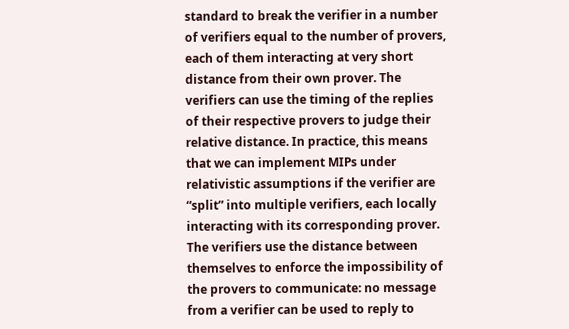standard to break the verifier in a number of verifiers equal to the number of provers, each of them interacting at very short distance from their own prover. The verifiers can use the timing of the replies of their respective provers to judge their relative distance. In practice, this means that we can implement MIPs under relativistic assumptions if the verifier are “split” into multiple verifiers, each locally interacting with its corresponding prover. The verifiers use the distance between themselves to enforce the impossibility of the provers to communicate: no message from a verifier can be used to reply to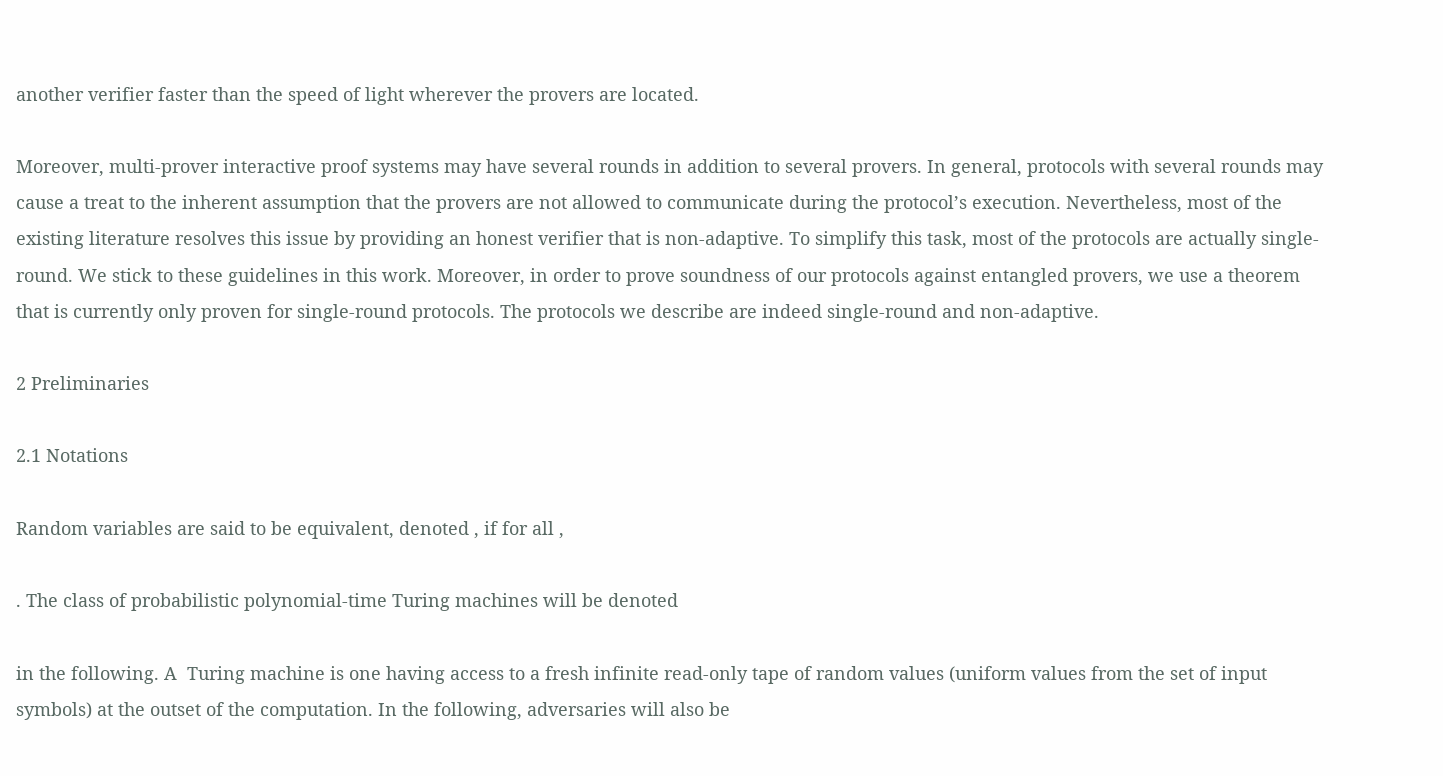another verifier faster than the speed of light wherever the provers are located.

Moreover, multi-prover interactive proof systems may have several rounds in addition to several provers. In general, protocols with several rounds may cause a treat to the inherent assumption that the provers are not allowed to communicate during the protocol’s execution. Nevertheless, most of the existing literature resolves this issue by providing an honest verifier that is non-adaptive. To simplify this task, most of the protocols are actually single-round. We stick to these guidelines in this work. Moreover, in order to prove soundness of our protocols against entangled provers, we use a theorem that is currently only proven for single-round protocols. The protocols we describe are indeed single-round and non-adaptive.

2 Preliminaries

2.1 Notations

Random variables are said to be equivalent, denoted , if for all ,

. The class of probabilistic polynomial-time Turing machines will be denoted

in the following. A  Turing machine is one having access to a fresh infinite read-only tape of random values (uniform values from the set of input symbols) at the outset of the computation. In the following, adversaries will also be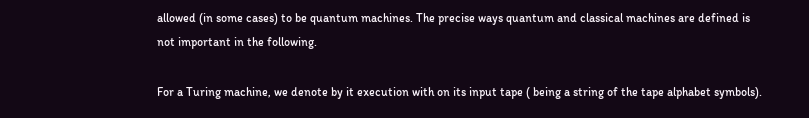allowed (in some cases) to be quantum machines. The precise ways quantum and classical machines are defined is not important in the following.

For a Turing machine, we denote by it execution with on its input tape ( being a string of the tape alphabet symbols).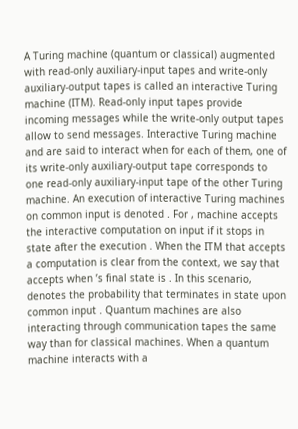A Turing machine (quantum or classical) augmented with read-only auxiliary-input tapes and write-only auxiliary-output tapes is called an interactive Turing machine (ITM). Read-only input tapes provide incoming messages while the write-only output tapes allow to send messages. Interactive Turing machine and are said to interact when for each of them, one of its write-only auxiliary-output tape corresponds to one read-only auxiliary-input tape of the other Turing machine. An execution of interactive Turing machines on common input is denoted . For , machine accepts the interactive computation on input if it stops in state after the execution . When the ITM that accepts a computation is clear from the context, we say that accepts when ’s final state is . In this scenario, denotes the probability that terminates in state upon common input . Quantum machines are also interacting through communication tapes the same way than for classical machines. When a quantum machine interacts with a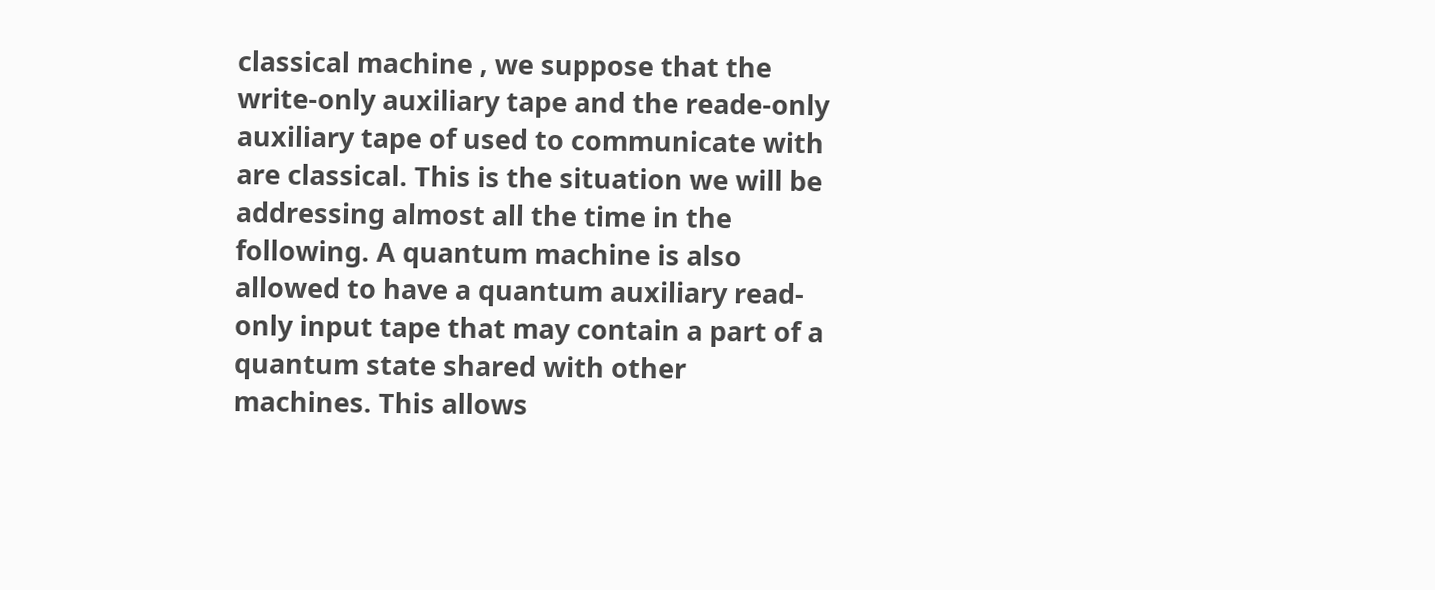classical machine , we suppose that the write-only auxiliary tape and the reade-only auxiliary tape of used to communicate with are classical. This is the situation we will be addressing almost all the time in the following. A quantum machine is also allowed to have a quantum auxiliary read-only input tape that may contain a part of a quantum state shared with other machines. This allows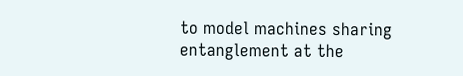to model machines sharing entanglement at the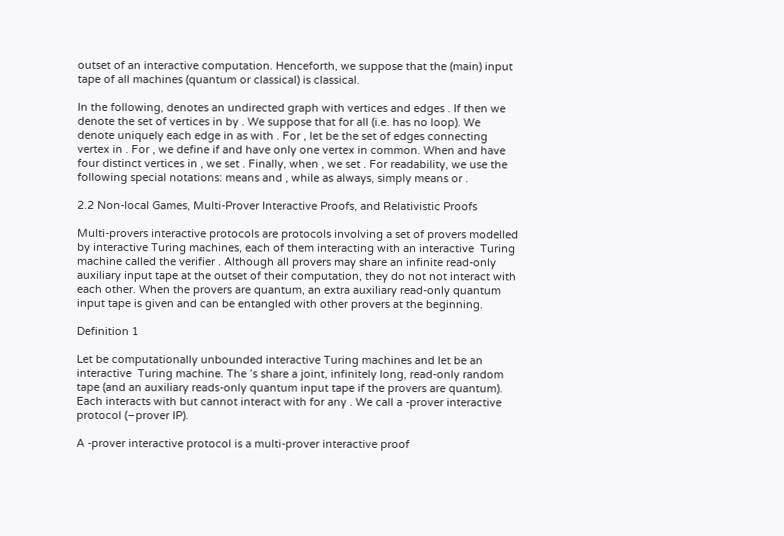outset of an interactive computation. Henceforth, we suppose that the (main) input tape of all machines (quantum or classical) is classical.

In the following, denotes an undirected graph with vertices and edges . If then we denote the set of vertices in by . We suppose that for all (i.e. has no loop). We denote uniquely each edge in as with . For , let be the set of edges connecting vertex in . For , we define if and have only one vertex in common. When and have four distinct vertices in , we set . Finally, when , we set . For readability, we use the following special notations: means and , while as always, simply means or .

2.2 Non-local Games, Multi-Prover Interactive Proofs, and Relativistic Proofs

Multi-provers interactive protocols are protocols involving a set of provers modelled by interactive Turing machines, each of them interacting with an interactive  Turing machine called the verifier . Although all provers may share an infinite read-only auxiliary input tape at the outset of their computation, they do not not interact with each other. When the provers are quantum, an extra auxiliary read-only quantum input tape is given and can be entangled with other provers at the beginning.

Definition 1

Let be computationally unbounded interactive Turing machines and let be an interactive  Turing machine. The ’s share a joint, infinitely long, read-only random tape (and an auxiliary reads-only quantum input tape if the provers are quantum). Each interacts with but cannot interact with for any . We call a -prover interactive protocol (–prover IP).

A -prover interactive protocol is a multi-prover interactive proof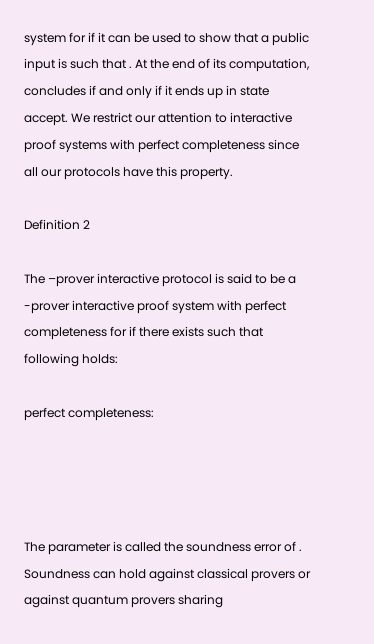system for if it can be used to show that a public input is such that . At the end of its computation, concludes if and only if it ends up in state accept. We restrict our attention to interactive proof systems with perfect completeness since all our protocols have this property.

Definition 2

The –prover interactive protocol is said to be a -prover interactive proof system with perfect completeness for if there exists such that following holds:

perfect completeness:




The parameter is called the soundness error of . Soundness can hold against classical provers or against quantum provers sharing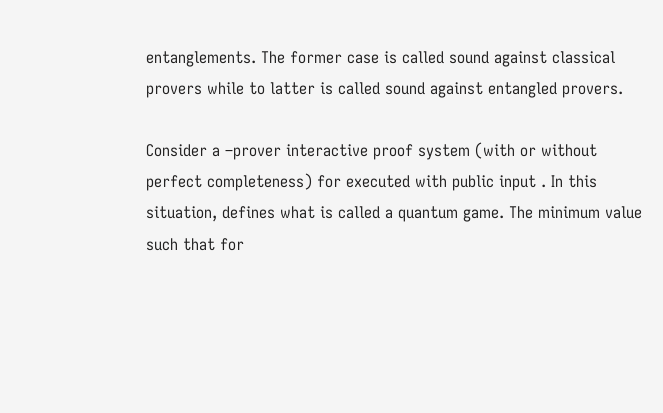entanglements. The former case is called sound against classical provers while to latter is called sound against entangled provers.

Consider a –prover interactive proof system (with or without perfect completeness) for executed with public input . In this situation, defines what is called a quantum game. The minimum value such that for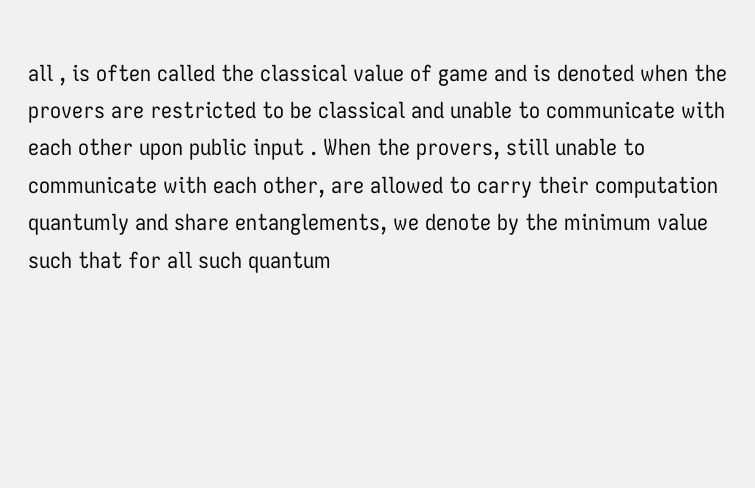all , is often called the classical value of game and is denoted when the provers are restricted to be classical and unable to communicate with each other upon public input . When the provers, still unable to communicate with each other, are allowed to carry their computation quantumly and share entanglements, we denote by the minimum value such that for all such quantum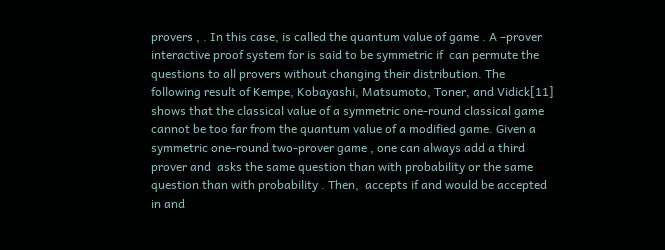provers , . In this case, is called the quantum value of game . A –prover interactive proof system for is said to be symmetric if  can permute the questions to all provers without changing their distribution. The following result of Kempe, Kobayashi, Matsumoto, Toner, and Vidick[11] shows that the classical value of a symmetric one-round classical game cannot be too far from the quantum value of a modified game. Given a symmetric one-round two-prover game , one can always add a third prover and  asks the same question than with probability or the same question than with probability . Then,  accepts if and would be accepted in and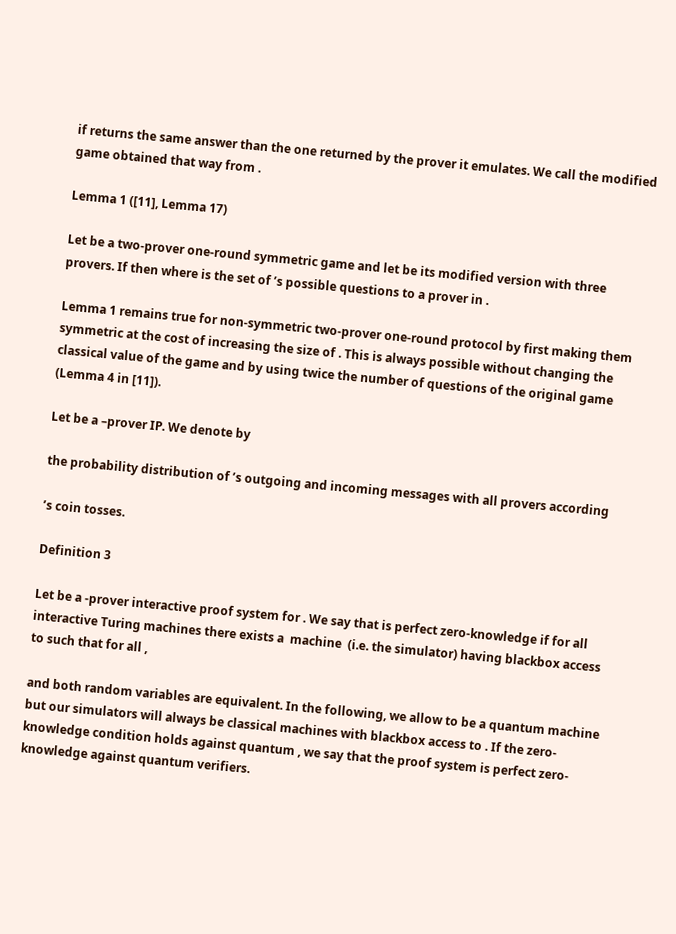if returns the same answer than the one returned by the prover it emulates. We call the modified game obtained that way from .

Lemma 1 ([11], Lemma 17)

Let be a two-prover one-round symmetric game and let be its modified version with three provers. If then where is the set of ’s possible questions to a prover in .

Lemma 1 remains true for non-symmetric two-prover one-round protocol by first making them symmetric at the cost of increasing the size of . This is always possible without changing the classical value of the game and by using twice the number of questions of the original game (Lemma 4 in [11]).

Let be a –prover IP. We denote by

the probability distribution of ’s outgoing and incoming messages with all provers according

’s coin tosses.

Definition 3

Let be a -prover interactive proof system for . We say that is perfect zero-knowledge if for all  interactive Turing machines there exists a  machine  (i.e. the simulator) having blackbox access to such that for all ,

and both random variables are equivalent. In the following, we allow to be a quantum machine but our simulators will always be classical machines with blackbox access to . If the zero-knowledge condition holds against quantum , we say that the proof system is perfect zero-knowledge against quantum verifiers.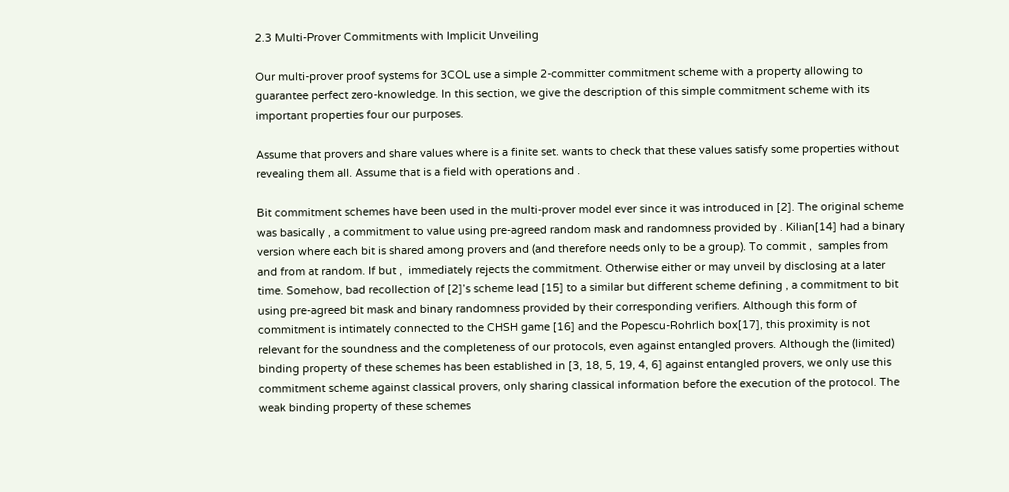2.3 Multi-Prover Commitments with Implicit Unveiling

Our multi-prover proof systems for 3COL use a simple 2-committer commitment scheme with a property allowing to guarantee perfect zero-knowledge. In this section, we give the description of this simple commitment scheme with its important properties four our purposes.

Assume that provers and share values where is a finite set. wants to check that these values satisfy some properties without revealing them all. Assume that is a field with operations and .

Bit commitment schemes have been used in the multi-prover model ever since it was introduced in [2]. The original scheme was basically , a commitment to value using pre-agreed random mask and randomness provided by . Kilian[14] had a binary version where each bit is shared among provers and (and therefore needs only to be a group). To commit ,  samples from and from at random. If but ,  immediately rejects the commitment. Otherwise either or may unveil by disclosing at a later time. Somehow, bad recollection of [2]’s scheme lead [15] to a similar but different scheme defining , a commitment to bit using pre-agreed bit mask and binary randomness provided by their corresponding verifiers. Although this form of commitment is intimately connected to the CHSH game [16] and the Popescu-Rohrlich box[17], this proximity is not relevant for the soundness and the completeness of our protocols, even against entangled provers. Although the (limited) binding property of these schemes has been established in [3, 18, 5, 19, 4, 6] against entangled provers, we only use this commitment scheme against classical provers, only sharing classical information before the execution of the protocol. The weak binding property of these schemes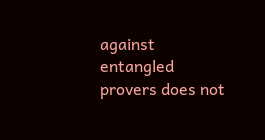against entangled provers does not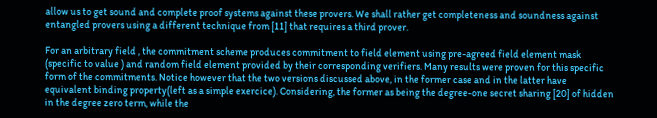allow us to get sound and complete proof systems against these provers. We shall rather get completeness and soundness against entangled provers using a different technique from [11] that requires a third prover.

For an arbitrary field , the commitment scheme produces commitment to field element using pre-agreed field element mask (specific to value ) and random field element provided by their corresponding verifiers. Many results were proven for this specific form of the commitments. Notice however that the two versions discussed above, in the former case and in the latter have equivalent binding property(left as a simple exercice). Considering, the former as being the degree-one secret sharing [20] of hidden in the degree zero term, while the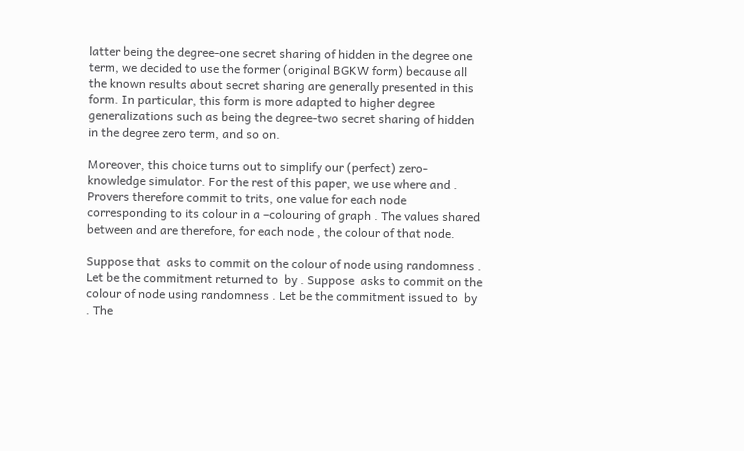latter being the degree-one secret sharing of hidden in the degree one term, we decided to use the former (original BGKW form) because all the known results about secret sharing are generally presented in this form. In particular, this form is more adapted to higher degree generalizations such as being the degree-two secret sharing of hidden in the degree zero term, and so on.

Moreover, this choice turns out to simplify our (perfect) zero-knowledge simulator. For the rest of this paper, we use where and . Provers therefore commit to trits, one value for each node corresponding to its colour in a –colouring of graph . The values shared between and are therefore, for each node , the colour of that node.

Suppose that  asks to commit on the colour of node using randomness . Let be the commitment returned to  by . Suppose  asks to commit on the colour of node using randomness . Let be the commitment issued to  by . The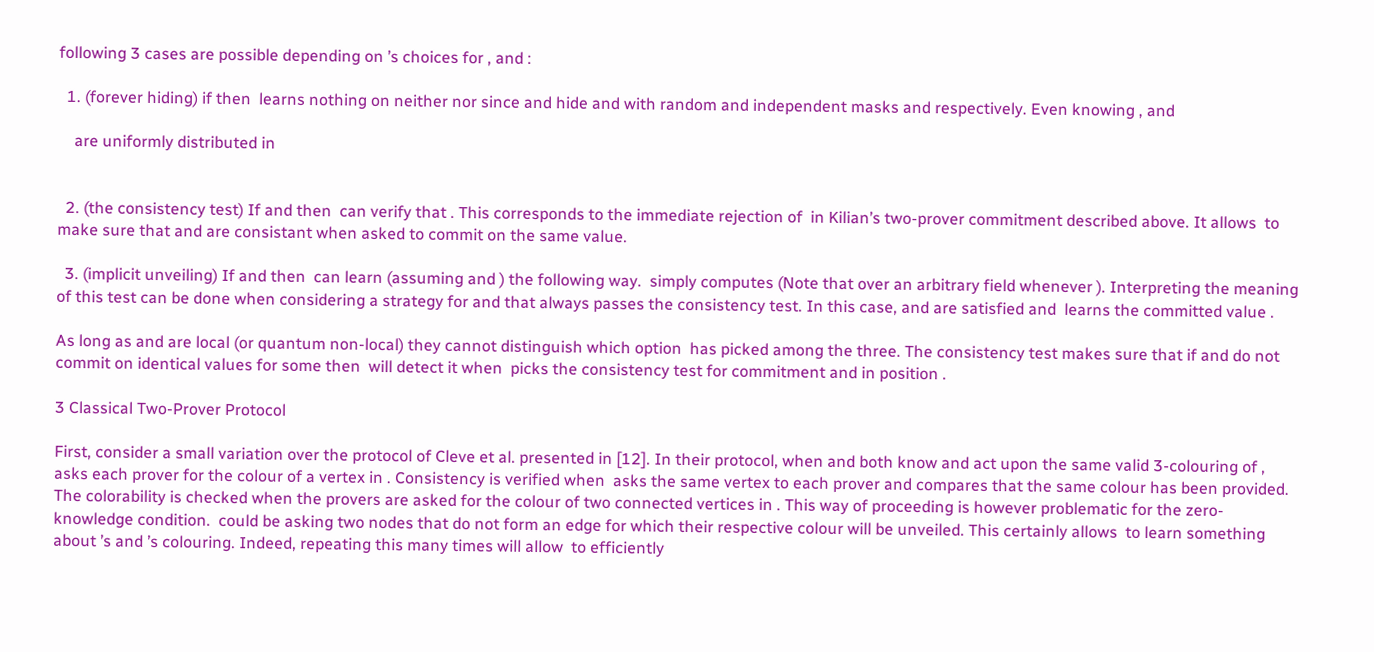following 3 cases are possible depending on ’s choices for , and :

  1. (forever hiding) if then  learns nothing on neither nor since and hide and with random and independent masks and respectively. Even knowing , and

    are uniformly distributed in


  2. (the consistency test) If and then  can verify that . This corresponds to the immediate rejection of  in Kilian’s two-prover commitment described above. It allows  to make sure that and are consistant when asked to commit on the same value.

  3. (implicit unveiling) If and then  can learn (assuming and ) the following way.  simply computes (Note that over an arbitrary field whenever ). Interpreting the meaning of this test can be done when considering a strategy for and that always passes the consistency test. In this case, and are satisfied and  learns the committed value .

As long as and are local (or quantum non-local) they cannot distinguish which option  has picked among the three. The consistency test makes sure that if and do not commit on identical values for some then  will detect it when  picks the consistency test for commitment and in position .

3 Classical Two-Prover Protocol

First, consider a small variation over the protocol of Cleve et al. presented in [12]. In their protocol, when and both know and act upon the same valid 3-colouring of ,  asks each prover for the colour of a vertex in . Consistency is verified when  asks the same vertex to each prover and compares that the same colour has been provided. The colorability is checked when the provers are asked for the colour of two connected vertices in . This way of proceeding is however problematic for the zero-knowledge condition.  could be asking two nodes that do not form an edge for which their respective colour will be unveiled. This certainly allows  to learn something about ’s and ’s colouring. Indeed, repeating this many times will allow  to efficiently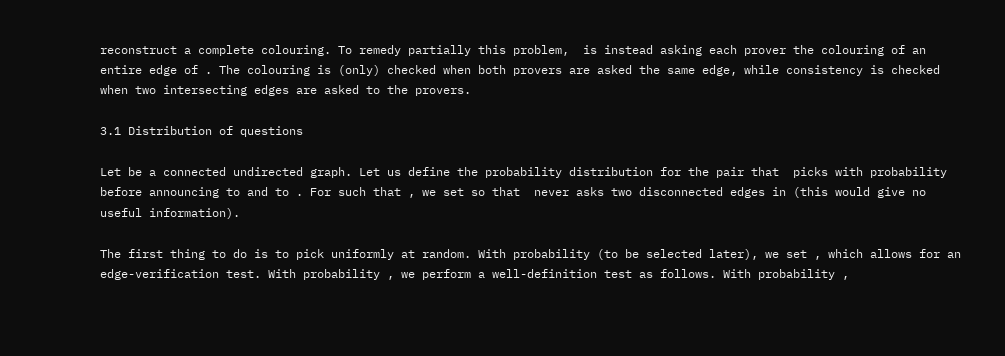reconstruct a complete colouring. To remedy partially this problem,  is instead asking each prover the colouring of an entire edge of . The colouring is (only) checked when both provers are asked the same edge, while consistency is checked when two intersecting edges are asked to the provers.

3.1 Distribution of questions

Let be a connected undirected graph. Let us define the probability distribution for the pair that  picks with probability before announcing to and to . For such that , we set so that  never asks two disconnected edges in (this would give no useful information).

The first thing to do is to pick uniformly at random. With probability (to be selected later), we set , which allows for an edge-verification test. With probability , we perform a well-definition test as follows. With probability ,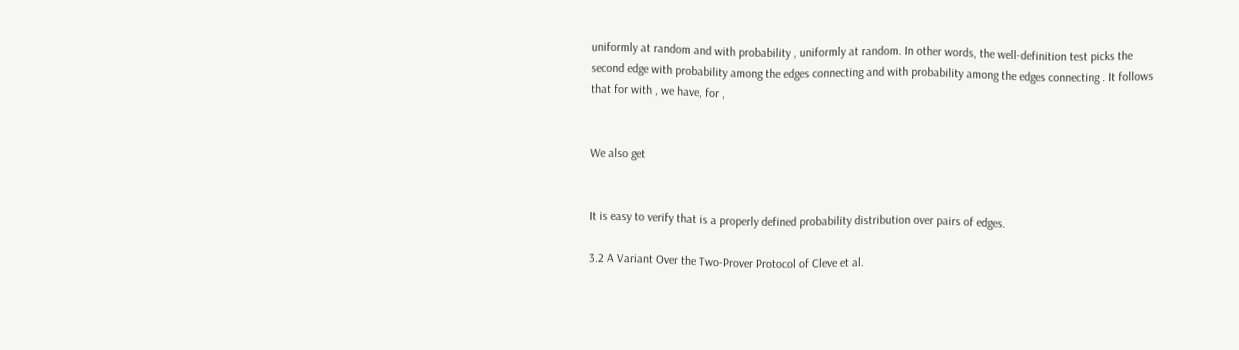uniformly at random and with probability , uniformly at random. In other words, the well-definition test picks the second edge with probability among the edges connecting and with probability among the edges connecting . It follows that for with , we have, for ,


We also get


It is easy to verify that is a properly defined probability distribution over pairs of edges.

3.2 A Variant Over the Two-Prover Protocol of Cleve et al.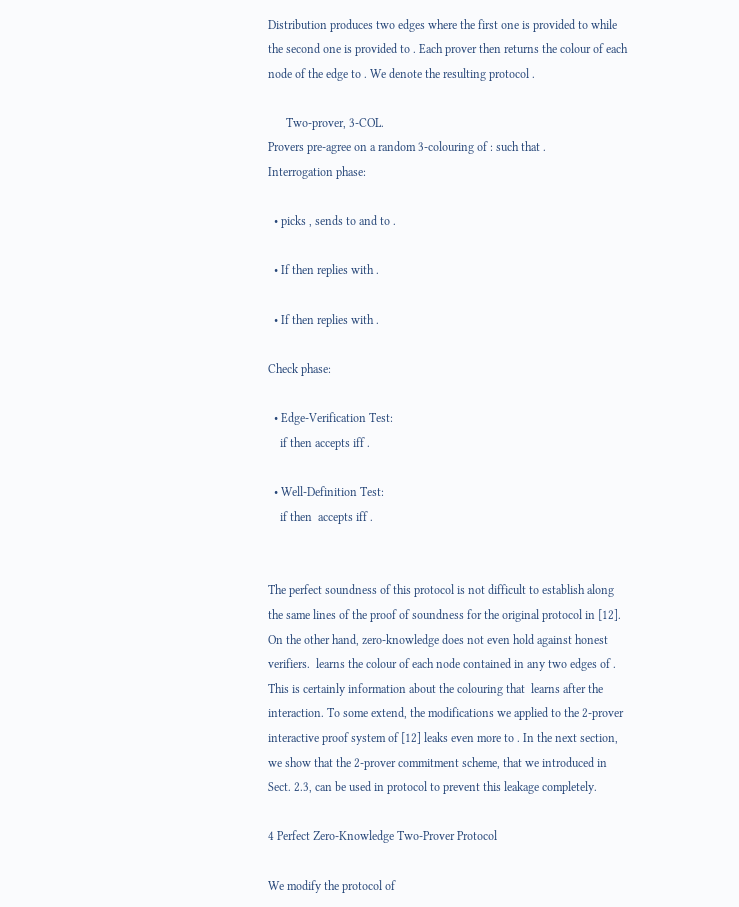Distribution produces two edges where the first one is provided to while the second one is provided to . Each prover then returns the colour of each node of the edge to . We denote the resulting protocol .

      Two-prover, 3-COL.
Provers pre-agree on a random 3-colouring of : such that .
Interrogation phase:

  • picks , sends to and to .

  • If then replies with .

  • If then replies with .

Check phase:

  • Edge-Verification Test:
    if then accepts iff .

  • Well-Definition Test:
    if then  accepts iff .


The perfect soundness of this protocol is not difficult to establish along the same lines of the proof of soundness for the original protocol in [12]. On the other hand, zero-knowledge does not even hold against honest verifiers.  learns the colour of each node contained in any two edges of . This is certainly information about the colouring that  learns after the interaction. To some extend, the modifications we applied to the 2-prover interactive proof system of [12] leaks even more to . In the next section, we show that the 2-prover commitment scheme, that we introduced in Sect. 2.3, can be used in protocol to prevent this leakage completely.

4 Perfect Zero-Knowledge Two-Prover Protocol

We modify the protocol of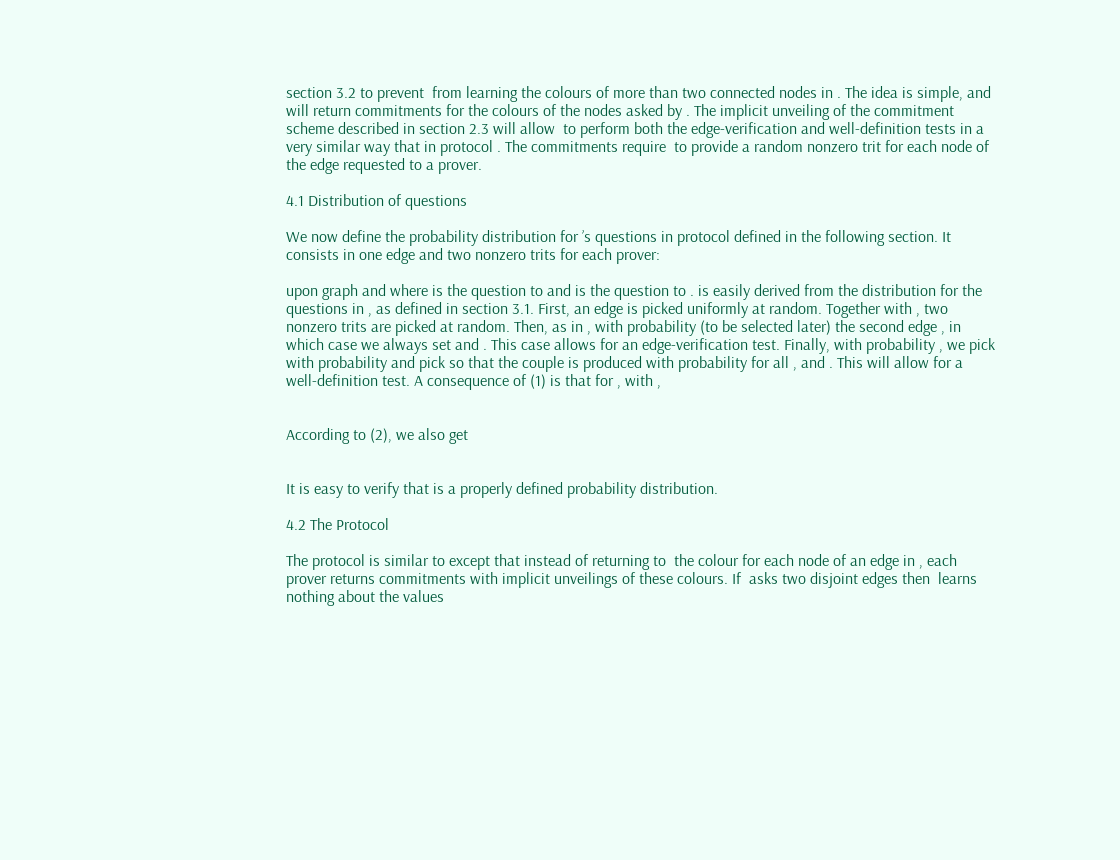section 3.2 to prevent  from learning the colours of more than two connected nodes in . The idea is simple, and will return commitments for the colours of the nodes asked by . The implicit unveiling of the commitment scheme described in section 2.3 will allow  to perform both the edge-verification and well-definition tests in a very similar way that in protocol . The commitments require  to provide a random nonzero trit for each node of the edge requested to a prover.

4.1 Distribution of questions

We now define the probability distribution for ’s questions in protocol defined in the following section. It consists in one edge and two nonzero trits for each prover:

upon graph and where is the question to and is the question to . is easily derived from the distribution for the questions in , as defined in section 3.1. First, an edge is picked uniformly at random. Together with , two nonzero trits are picked at random. Then, as in , with probability (to be selected later) the second edge , in which case we always set and . This case allows for an edge-verification test. Finally, with probability , we pick with probability and pick so that the couple is produced with probability for all , and . This will allow for a well-definition test. A consequence of (1) is that for , with ,


According to (2), we also get


It is easy to verify that is a properly defined probability distribution.

4.2 The Protocol

The protocol is similar to except that instead of returning to  the colour for each node of an edge in , each prover returns commitments with implicit unveilings of these colours. If  asks two disjoint edges then  learns nothing about the values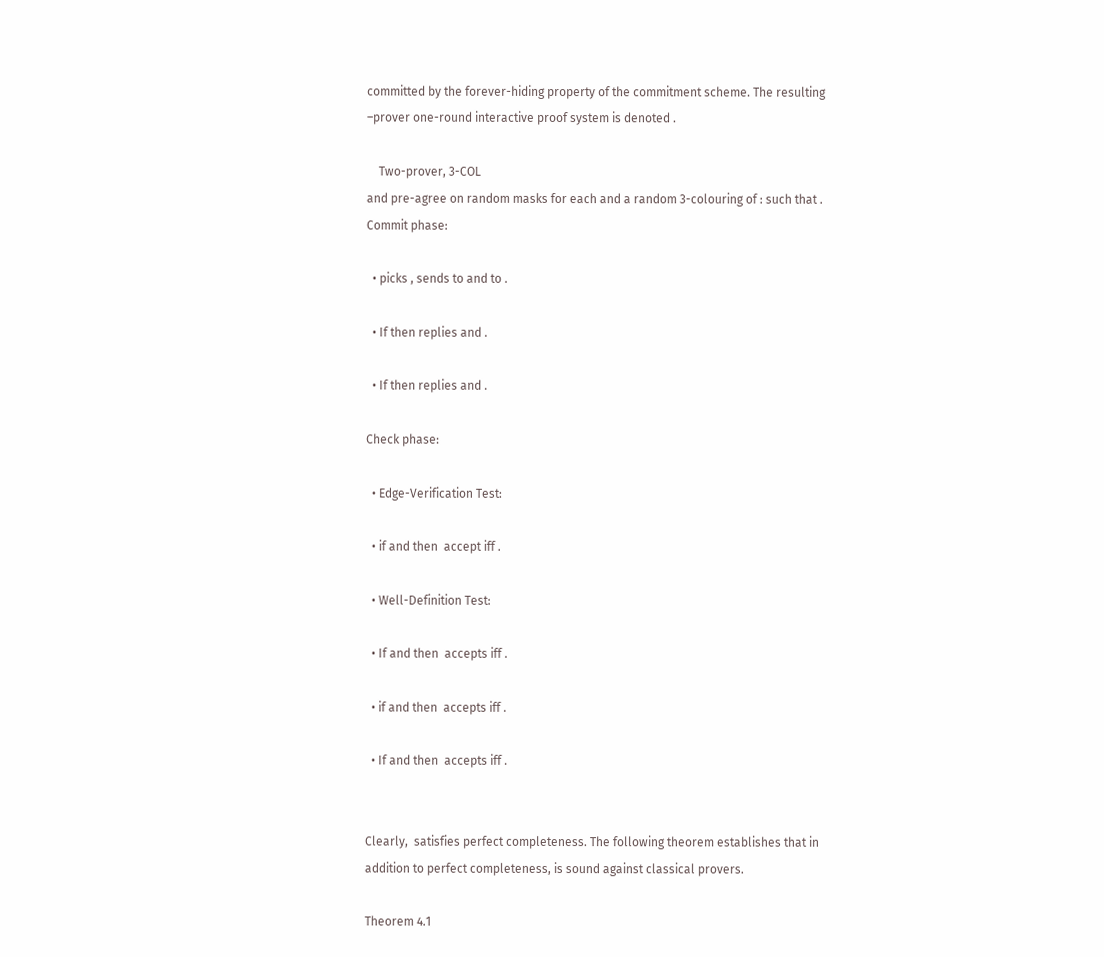committed by the forever-hiding property of the commitment scheme. The resulting –prover one-round interactive proof system is denoted .

    Two-prover, 3-COL
and pre-agree on random masks for each and a random 3-colouring of : such that .
Commit phase:

  • picks , sends to and to .

  • If then replies and .

  • If then replies and .

Check phase:

  • Edge-Verification Test:

  • if and then  accept iff .

  • Well-Definition Test:

  • If and then  accepts iff .

  • if and then  accepts iff .

  • If and then  accepts iff .


Clearly,  satisfies perfect completeness. The following theorem establishes that in addition to perfect completeness, is sound against classical provers.

Theorem 4.1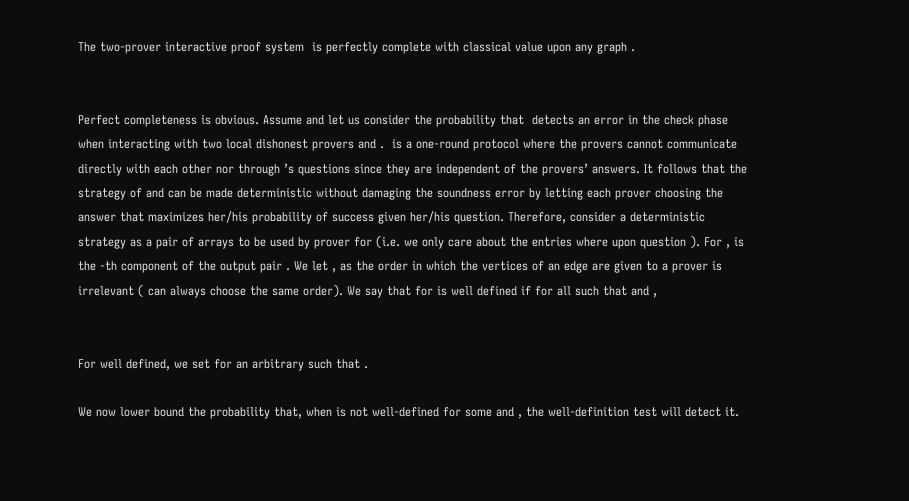The two-prover interactive proof system  is perfectly complete with classical value upon any graph .


Perfect completeness is obvious. Assume and let us consider the probability that  detects an error in the check phase when interacting with two local dishonest provers and .  is a one-round protocol where the provers cannot communicate directly with each other nor through ’s questions since they are independent of the provers’ answers. It follows that the strategy of and can be made deterministic without damaging the soundness error by letting each prover choosing the answer that maximizes her/his probability of success given her/his question. Therefore, consider a deterministic strategy as a pair of arrays to be used by prover for (i.e. we only care about the entries where upon question ). For , is the -th component of the output pair . We let , as the order in which the vertices of an edge are given to a prover is irrelevant ( can always choose the same order). We say that for is well defined if for all such that and ,


For well defined, we set for an arbitrary such that .

We now lower bound the probability that, when is not well-defined for some and , the well-definition test will detect it.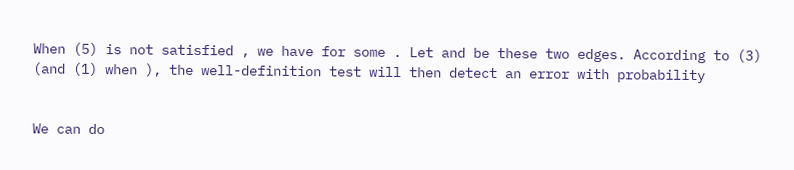When (5) is not satisfied , we have for some . Let and be these two edges. According to (3) (and (1) when ), the well-definition test will then detect an error with probability


We can do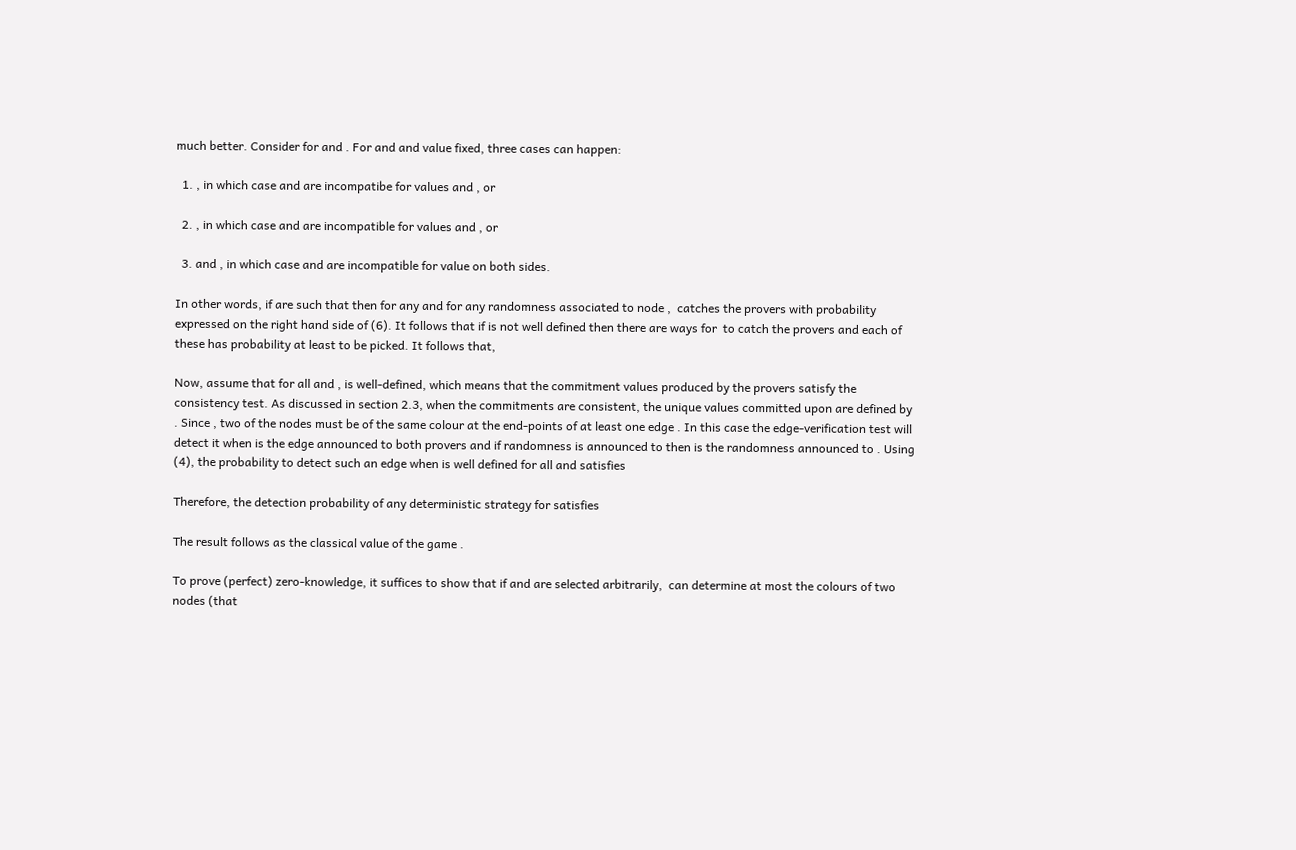much better. Consider for and . For and and value fixed, three cases can happen:

  1. , in which case and are incompatibe for values and , or

  2. , in which case and are incompatible for values and , or

  3. and , in which case and are incompatible for value on both sides.

In other words, if are such that then for any and for any randomness associated to node ,  catches the provers with probability expressed on the right hand side of (6). It follows that if is not well defined then there are ways for  to catch the provers and each of these has probability at least to be picked. It follows that,

Now, assume that for all and , is well-defined, which means that the commitment values produced by the provers satisfy the consistency test. As discussed in section 2.3, when the commitments are consistent, the unique values committed upon are defined by . Since , two of the nodes must be of the same colour at the end-points of at least one edge . In this case the edge-verification test will detect it when is the edge announced to both provers and if randomness is announced to then is the randomness announced to . Using (4), the probability to detect such an edge when is well defined for all and satisfies

Therefore, the detection probability of any deterministic strategy for satisfies

The result follows as the classical value of the game .

To prove (perfect) zero-knowledge, it suffices to show that if and are selected arbitrarily,  can determine at most the colours of two nodes (that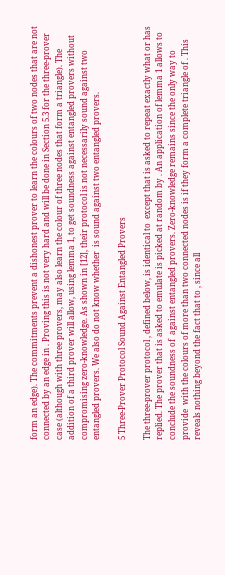form an edge). The commitments prevent a dishonest prover to learn the colours of two nodes that are not connected by an edge in . Proving this is not very hard and will be done in Section 5.3 for the three-prover case (although with three provers, may also learn the colour of three nodes that form a triangle). The addition of a third prover will allow, using lemma 1, to get soundness against entangled provers without compromising zero-knowledge. As shown in [12], their protocol is not necessarily sound against two entangled provers. We also do not know whether  is sound against two entangled provers.

5 Three-Prover Protocol Sound Against Entangled Provers

The three-prover protocol , defined below, is identical to  except that is asked to repeat exactly what or has replied. The prover that is asked to emulate is picked at random by . An application of lemma 1 allows to conclude the soundness of  against entangled provers. Zero-knowledge remains since the only way to provide  with the colours of more than two connected nodes is if they form a complete triangle of . This reveals nothing beyond the fact that to , since all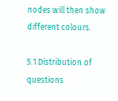nodes will then show different colours.

5.1 Distribution of questions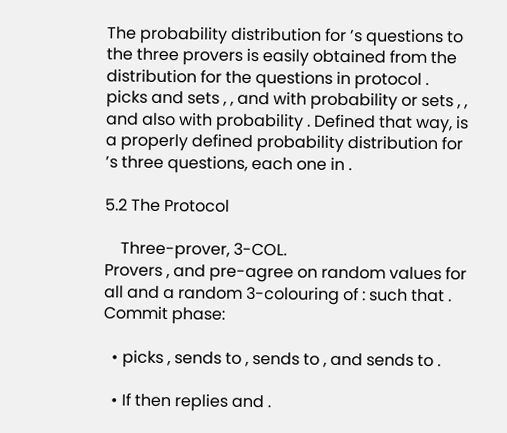The probability distribution for ’s questions to the three provers is easily obtained from the distribution for the questions in protocol .  picks and sets , , and with probability or sets , , and also with probability . Defined that way, is a properly defined probability distribution for ’s three questions, each one in .

5.2 The Protocol

    Three-prover, 3-COL.
Provers , and pre-agree on random values for all and a random 3-colouring of : such that .
Commit phase:

  • picks , sends to , sends to , and sends to .

  • If then replies and .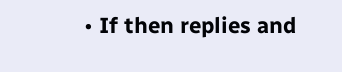• If then replies and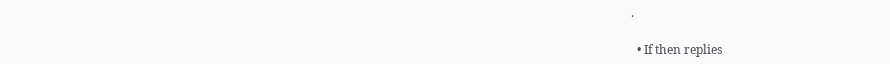.

  • If then replies